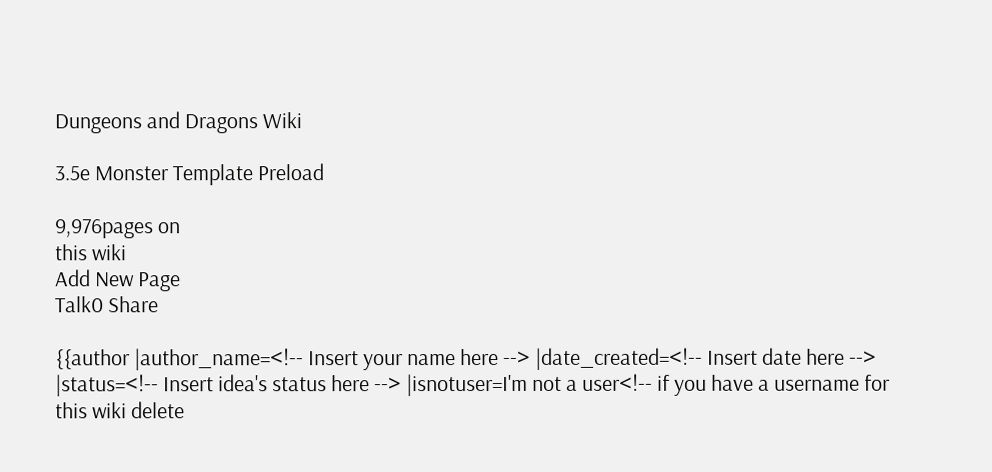Dungeons and Dragons Wiki

3.5e Monster Template Preload

9,976pages on
this wiki
Add New Page
Talk0 Share

{{author |author_name=<!-- Insert your name here --> |date_created=<!-- Insert date here --> |status=<!-- Insert idea's status here --> |isnotuser=I'm not a user<!-- if you have a username for this wiki delete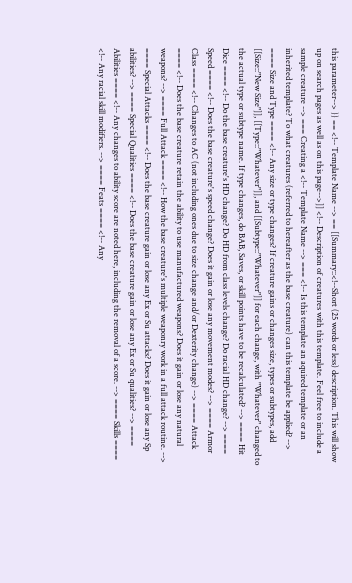this parameter--> }} == <!-- Template Name --> == [[Summary::<!--Short (25 words or less) description. This will show up on search pages as well as on this page-->]] <!-- Description of creatures with this template. Feel free to include a sample creature --> === Creating a <!-- Template Name --> === <!-- Is this template an aquired template or an inherited template? To what creatures (referred to hereafter as the base creature) can this template be applied? --> ==== Size and Type ==== <!-- Any size or type changes? If creature gains or changes size, types or subtypes, add [[Size::"New Size"]], [[Type::"Whatever"]], and [[Subtype::"Whatever"]] for each change, with "Whatever" changed to the actual type or subtype name. If type changes, do BAB, Saves, or skill points have to be recalculated? --> ==== Hit Dice ==== <!-- Do the base creature's HD change? Do HD from class levels change? Do racial HD change? --> ==== Speed ==== <!-- Does the base creature's speed change? Does it gain or lose any movement modes? --> ==== Armor Class ==== <!-- Changes to AC (not including ones due to size change and/or Dexterity change) --> ==== Attack ==== <!-- Does the base creature retain the ability to use manufactured weapons? Does it gain or lose any natural weapons? --> ==== Full Attack ==== <!-- How the base creature's multiple weaponry work in a full attack routine. --> ==== Special Attacks ==== <!-- Does the base creature gain or lose any Ex or Su attacks? Does it gain or lose any Sp abilities? --> ==== Special Qualities ==== <!-- Does the base creature gain or lose any Ex or Su qualities? --> ==== Abilities ==== <!-- Any changes to ability score are noted here, including the removal of a score. --> ==== Skills ==== <!-- Any racial skill modifiers. --> ==== Feats ==== <!-- Any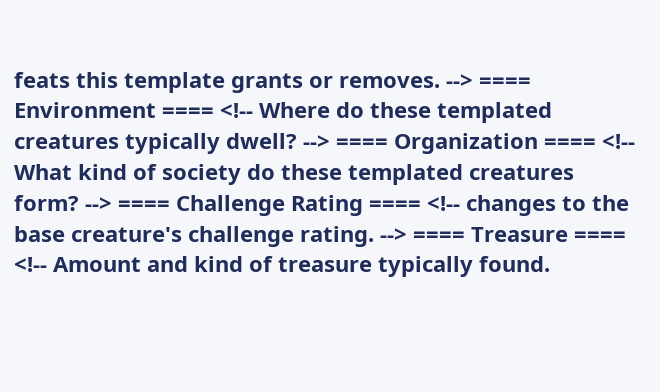feats this template grants or removes. --> ==== Environment ==== <!-- Where do these templated creatures typically dwell? --> ==== Organization ==== <!-- What kind of society do these templated creatures form? --> ==== Challenge Rating ==== <!-- changes to the base creature's challenge rating. --> ==== Treasure ==== <!-- Amount and kind of treasure typically found.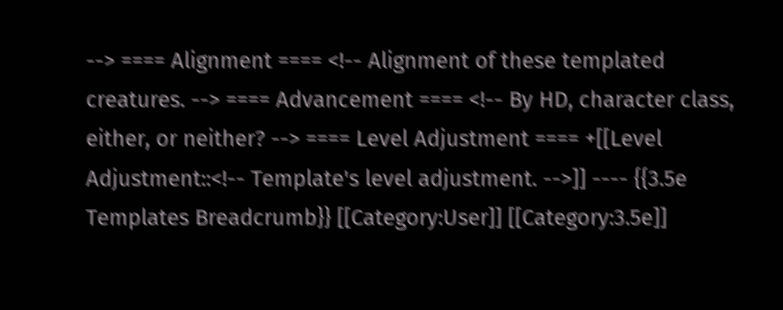--> ==== Alignment ==== <!-- Alignment of these templated creatures. --> ==== Advancement ==== <!-- By HD, character class, either, or neither? --> ==== Level Adjustment ==== +[[Level Adjustment::<!-- Template's level adjustment. -->]] ---- {{3.5e Templates Breadcrumb}} [[Category:User]] [[Category:3.5e]]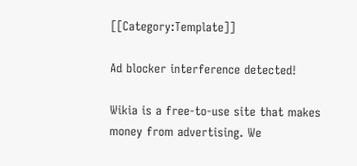[[Category:Template]]

Ad blocker interference detected!

Wikia is a free-to-use site that makes money from advertising. We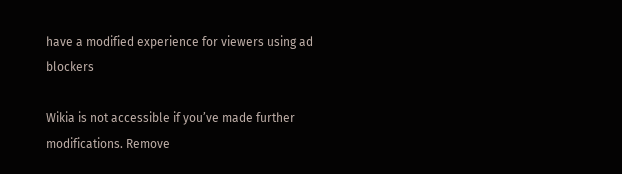have a modified experience for viewers using ad blockers

Wikia is not accessible if you’ve made further modifications. Remove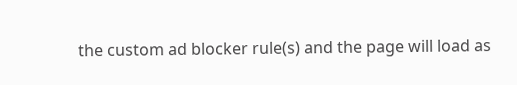the custom ad blocker rule(s) and the page will load as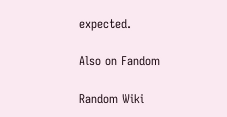expected.

Also on Fandom

Random Wiki